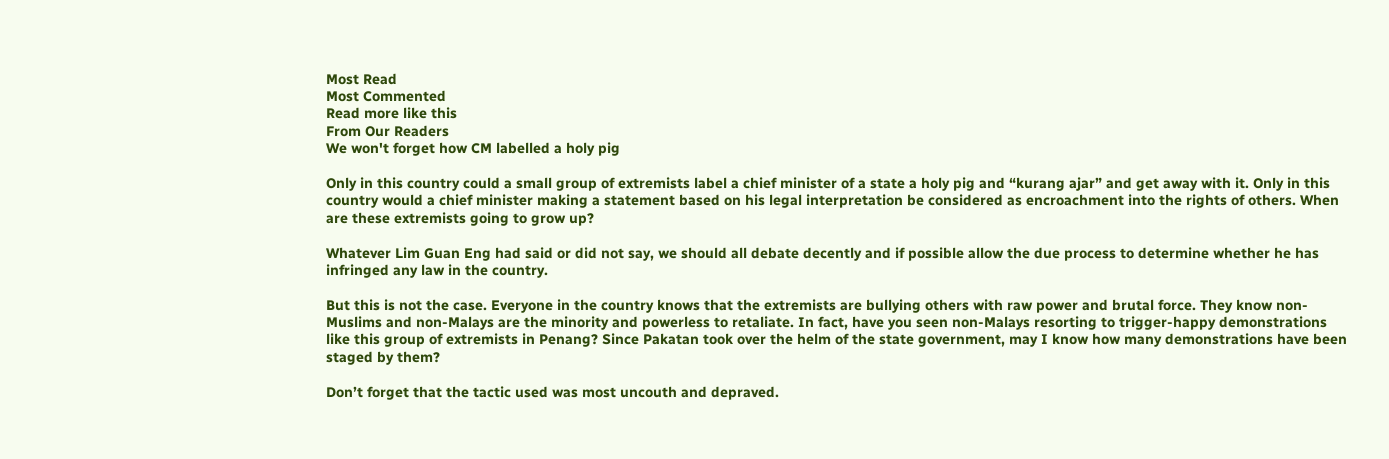Most Read
Most Commented
Read more like this
From Our Readers
We won't forget how CM labelled a holy pig

Only in this country could a small group of extremists label a chief minister of a state a holy pig and “kurang ajar” and get away with it. Only in this country would a chief minister making a statement based on his legal interpretation be considered as encroachment into the rights of others. When are these extremists going to grow up?

Whatever Lim Guan Eng had said or did not say, we should all debate decently and if possible allow the due process to determine whether he has infringed any law in the country.

But this is not the case. Everyone in the country knows that the extremists are bullying others with raw power and brutal force. They know non-Muslims and non-Malays are the minority and powerless to retaliate. In fact, have you seen non-Malays resorting to trigger-happy demonstrations like this group of extremists in Penang? Since Pakatan took over the helm of the state government, may I know how many demonstrations have been staged by them?

Don’t forget that the tactic used was most uncouth and depraved.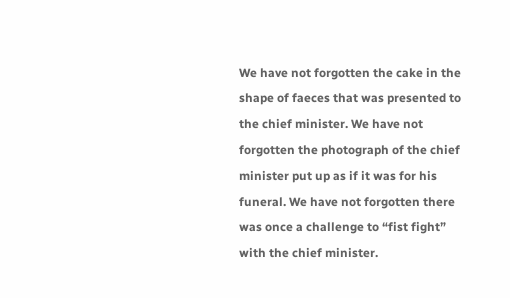We have not forgotten the cake in the shape of faeces that was presented to the chief minister. We have not forgotten the photograph of the chief minister put up as if it was for his funeral. We have not forgotten there was once a challenge to “fist fight” with the chief minister.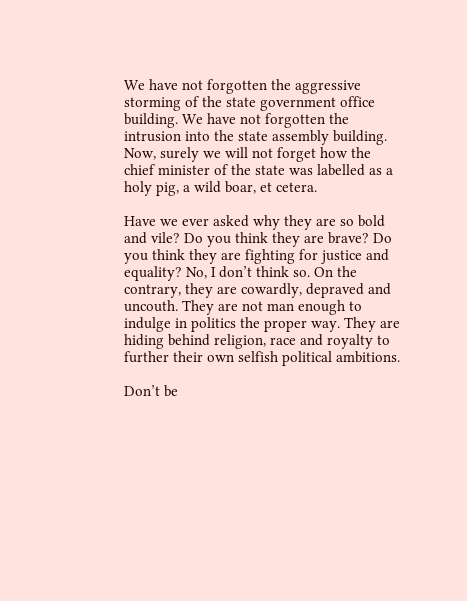We have not forgotten the aggressive storming of the state government office building. We have not forgotten the intrusion into the state assembly building. Now, surely we will not forget how the chief minister of the state was labelled as a holy pig, a wild boar, et cetera.

Have we ever asked why they are so bold and vile? Do you think they are brave? Do you think they are fighting for justice and equality? No, I don’t think so. On the contrary, they are cowardly, depraved and uncouth. They are not man enough to indulge in politics the proper way. They are hiding behind religion, race and royalty to further their own selfish political ambitions.

Don’t be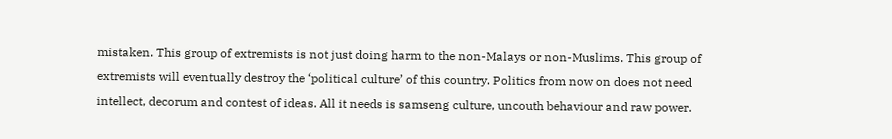mistaken. This group of extremists is not just doing harm to the non-Malays or non-Muslims. This group of extremists will eventually destroy the ‘political culture’ of this country. Politics from now on does not need intellect, decorum and contest of ideas. All it needs is samseng culture, uncouth behaviour and raw power.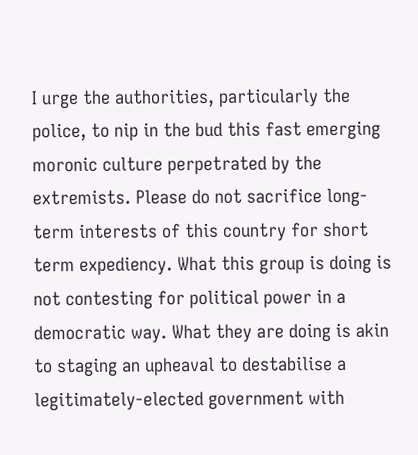I urge the authorities, particularly the police, to nip in the bud this fast emerging moronic culture perpetrated by the extremists. Please do not sacrifice long-term interests of this country for short term expediency. What this group is doing is not contesting for political power in a democratic way. What they are doing is akin to staging an upheaval to destabilise a legitimately-elected government with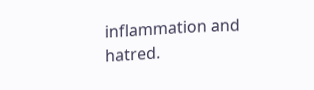inflammation and hatred.